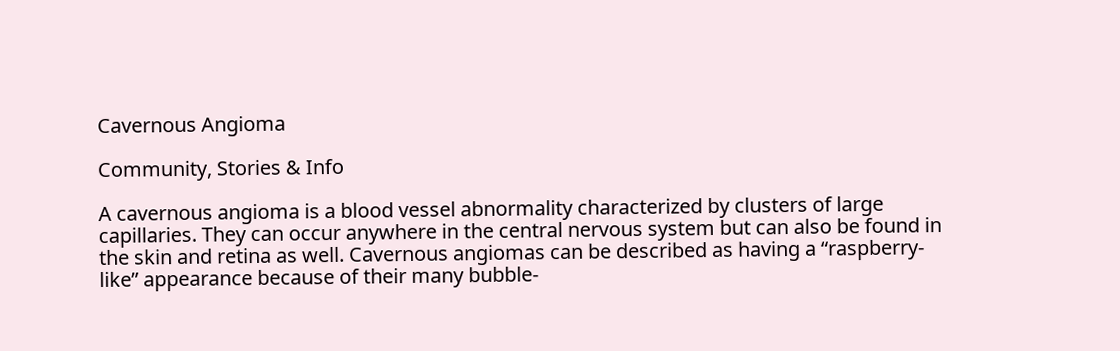Cavernous Angioma

Community, Stories & Info

A cavernous angioma is a blood vessel abnormality characterized by clusters of large capillaries. They can occur anywhere in the central nervous system but can also be found in the skin and retina as well. Cavernous angiomas can be described as having a “raspberry-like” appearance because of their many bubble-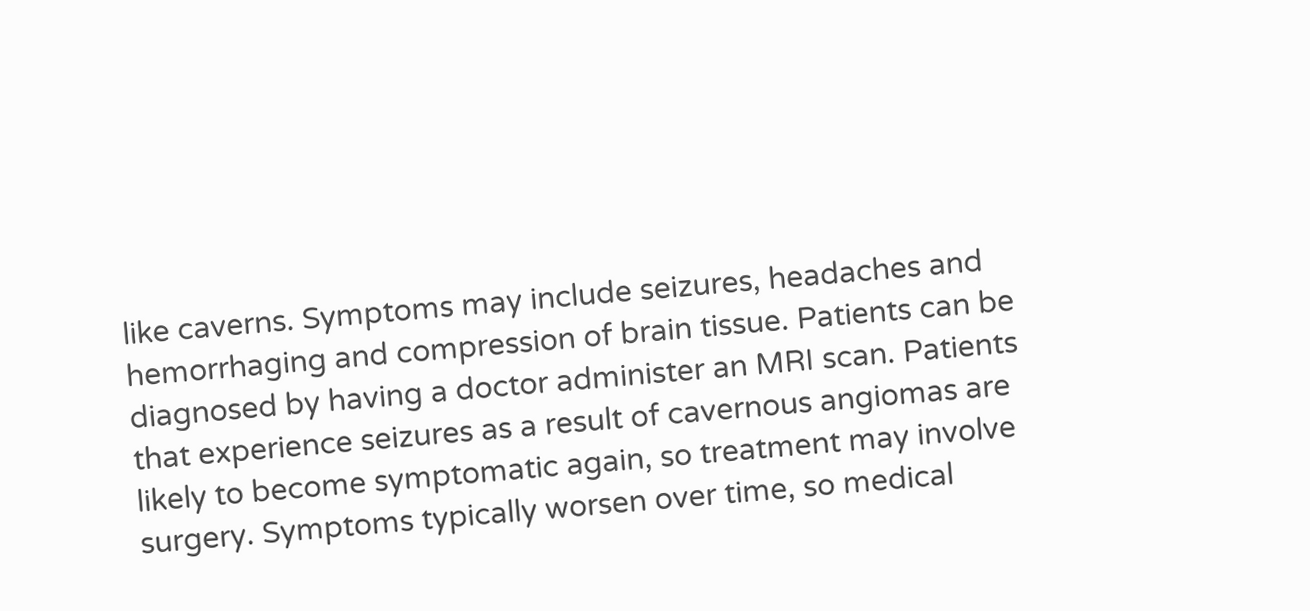like caverns. Symptoms may include seizures, headaches and hemorrhaging and compression of brain tissue. Patients can be diagnosed by having a doctor administer an MRI scan. Patients that experience seizures as a result of cavernous angiomas are likely to become symptomatic again, so treatment may involve surgery. Symptoms typically worsen over time, so medical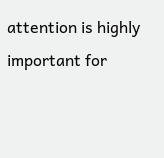attention is highly important for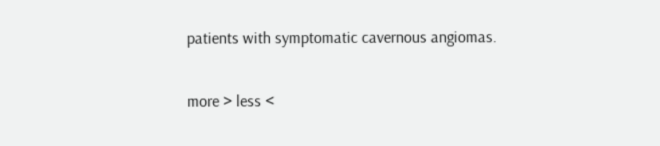patients with symptomatic cavernous angiomas.


more > less <